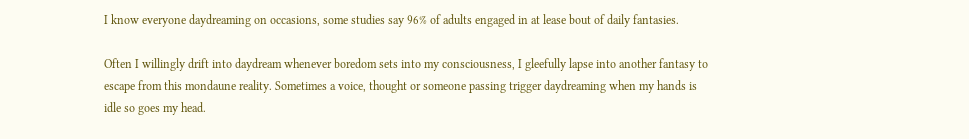I know everyone daydreaming on occasions, some studies say 96% of adults engaged in at lease bout of daily fantasies.

Often I willingly drift into daydream whenever boredom sets into my consciousness, I gleefully lapse into another fantasy to escape from this mondaune reality. Sometimes a voice, thought or someone passing trigger daydreaming when my hands is idle so goes my head.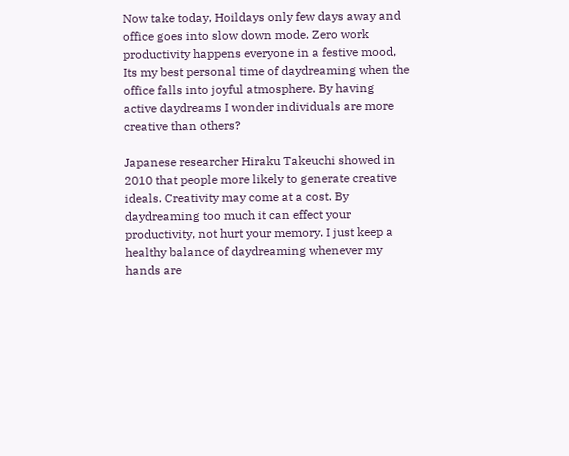Now take today, Hoildays only few days away and office goes into slow down mode. Zero work productivity happens everyone in a festive mood, Its my best personal time of daydreaming when the office falls into joyful atmosphere. By having active daydreams I wonder individuals are more creative than others?

Japanese researcher Hiraku Takeuchi showed in 2010 that people more likely to generate creative ideals. Creativity may come at a cost. By daydreaming too much it can effect your productivity, not hurt your memory. I just keep a healthy balance of daydreaming whenever my hands are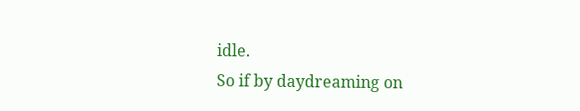idle.
So if by daydreaming on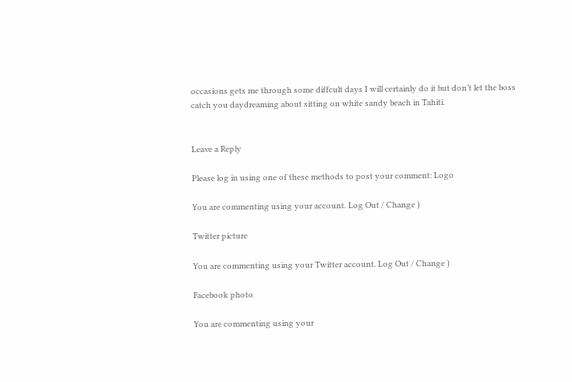occasions gets me through some diffcult days I will certainly do it but don’t let the boss catch you daydreaming about sitting on white sandy beach in Tahiti.


Leave a Reply

Please log in using one of these methods to post your comment: Logo

You are commenting using your account. Log Out / Change )

Twitter picture

You are commenting using your Twitter account. Log Out / Change )

Facebook photo

You are commenting using your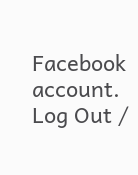Facebook account. Log Out /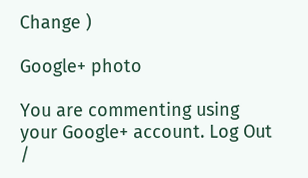Change )

Google+ photo

You are commenting using your Google+ account. Log Out /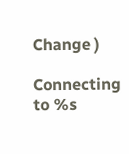Change )

Connecting to %s